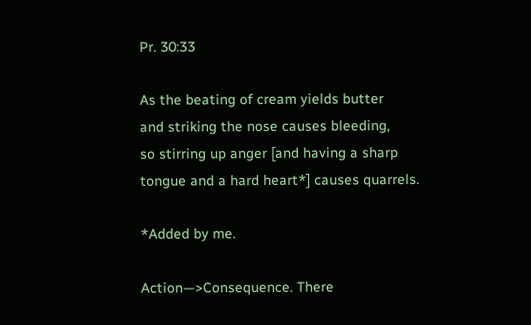Pr. 30:33

As the beating of cream yields butter
and striking the nose causes bleeding,
so stirring up anger [and having a sharp tongue and a hard heart*] causes quarrels.

*Added by me.

Action—>Consequence. There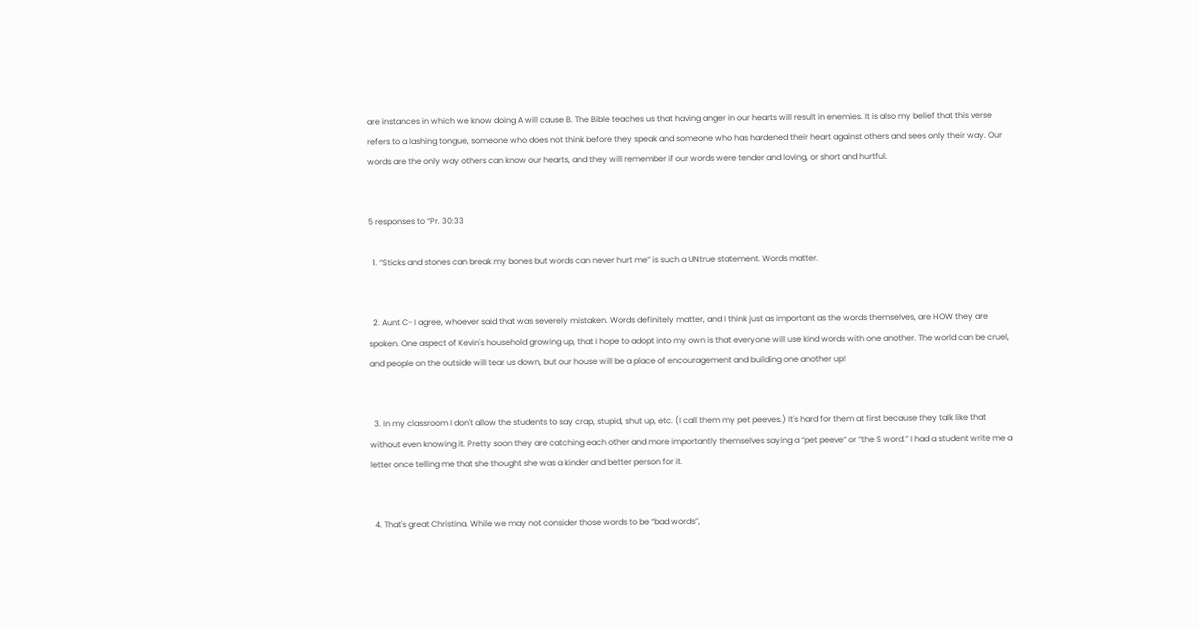are instances in which we know doing A will cause B. The Bible teaches us that having anger in our hearts will result in enemies. It is also my belief that this verse refers to a lashing tongue, someone who does not think before they speak and someone who has hardened their heart against others and sees only their way. Our words are the only way others can know our hearts, and they will remember if our words were tender and loving, or short and hurtful.


5 responses to “Pr. 30:33

  1. “Sticks and stones can break my bones but words can never hurt me” is such a UNtrue statement. Words matter.


  2. Aunt C- I agree, whoever said that was severely mistaken. Words definitely matter, and I think just as important as the words themselves, are HOW they are spoken. One aspect of Kevin's household growing up, that I hope to adopt into my own is that everyone will use kind words with one another. The world can be cruel, and people on the outside will tear us down, but our house will be a place of encouragement and building one another up!


  3. In my classroom I don't allow the students to say crap, stupid, shut up, etc. (I call them my pet peeves.) It's hard for them at first because they talk like that without even knowing it. Pretty soon they are catching each other and more importantly themselves saying a “pet peeve” or “the S word.” I had a student write me a letter once telling me that she thought she was a kinder and better person for it.


  4. That's great Christina. While we may not consider those words to be “bad words”,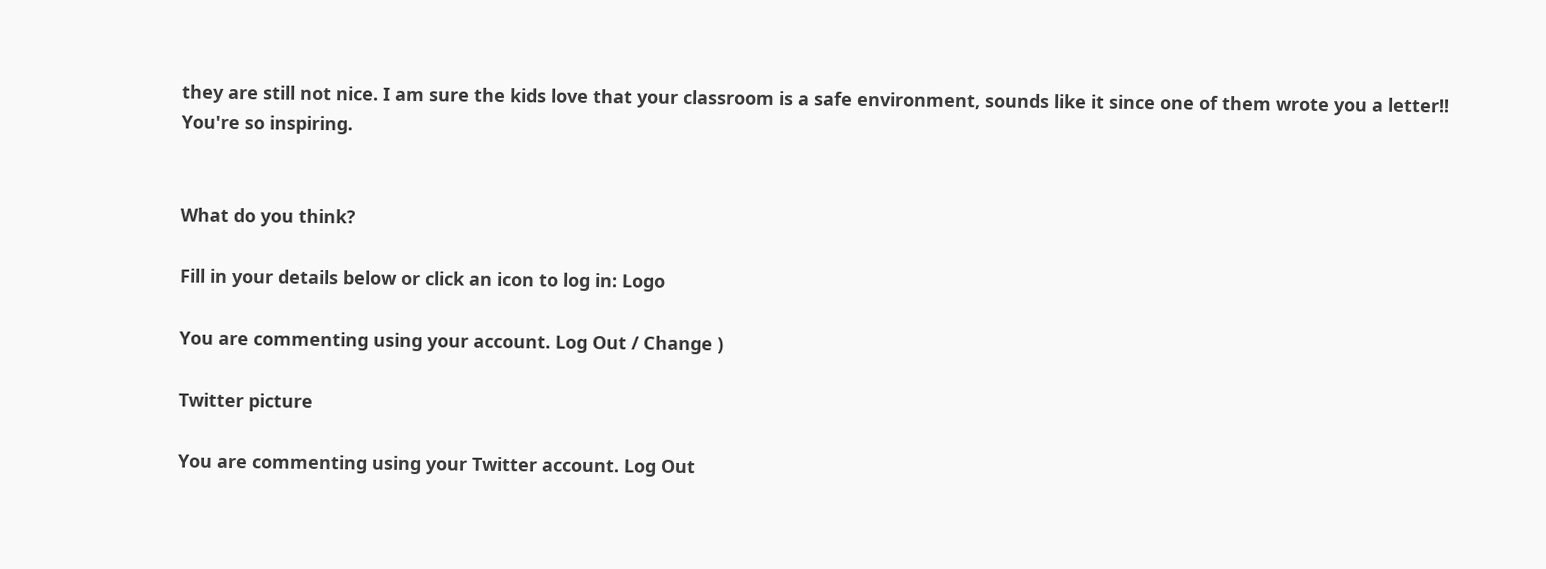they are still not nice. I am sure the kids love that your classroom is a safe environment, sounds like it since one of them wrote you a letter!! You're so inspiring.


What do you think?

Fill in your details below or click an icon to log in: Logo

You are commenting using your account. Log Out / Change )

Twitter picture

You are commenting using your Twitter account. Log Out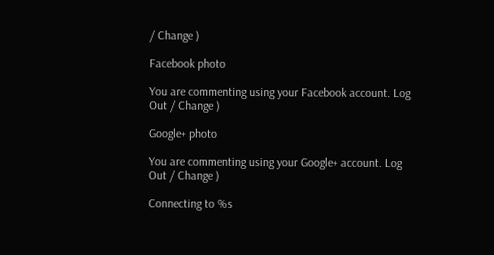/ Change )

Facebook photo

You are commenting using your Facebook account. Log Out / Change )

Google+ photo

You are commenting using your Google+ account. Log Out / Change )

Connecting to %s